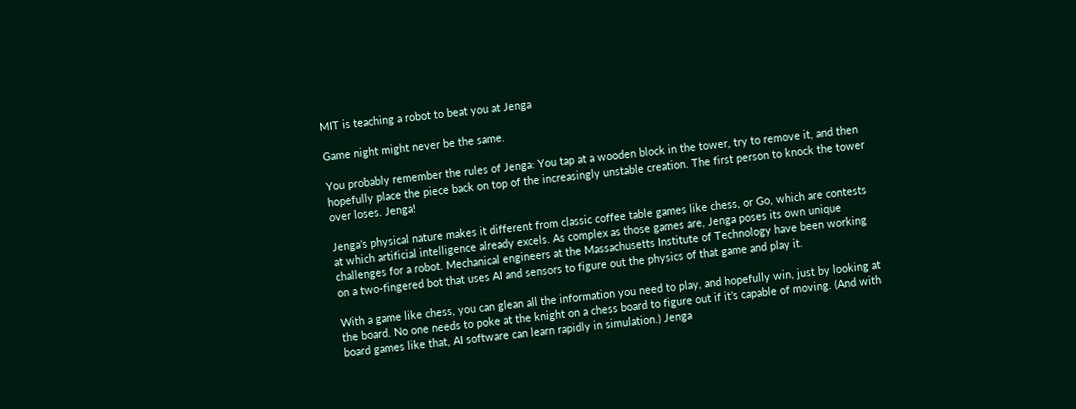MIT is teaching a robot to beat you at Jenga

Game night might never be the same.

You probably remember the rules of Jenga: You tap at a wooden block in the tower, try to remove it, and then hopefully place the piece back on top of the increasingly unstable creation. The first person to knock the tower over loses. Jenga!

Jenga’s physical nature makes it different from classic coffee table games like chess, or Go, which are contests at which artificial intelligence already excels. As complex as those games are, Jenga poses its own unique challenges for a robot. Mechanical engineers at the Massachusetts Institute of Technology have been working on a two-fingered bot that uses AI and sensors to figure out the physics of that game and play it.

With a game like chess, you can glean all the information you need to play, and hopefully win, just by looking at the board. No one needs to poke at the knight on a chess board to figure out if it’s capable of moving. (And with board games like that, AI software can learn rapidly in simulation.) Jenga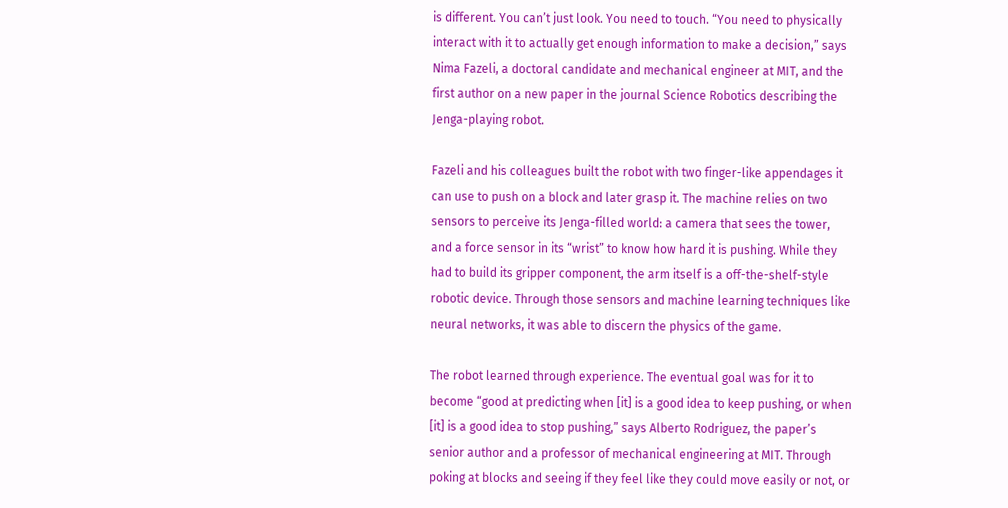is different. You can’t just look. You need to touch. “You need to physically interact with it to actually get enough information to make a decision,” says Nima Fazeli, a doctoral candidate and mechanical engineer at MIT, and the first author on a new paper in the journal Science Robotics describing the Jenga-playing robot.

Fazeli and his colleagues built the robot with two finger-like appendages it can use to push on a block and later grasp it. The machine relies on two sensors to perceive its Jenga-filled world: a camera that sees the tower, and a force sensor in its “wrist” to know how hard it is pushing. While they had to build its gripper component, the arm itself is a off-the-shelf-style robotic device. Through those sensors and machine learning techniques like neural networks, it was able to discern the physics of the game.

The robot learned through experience. The eventual goal was for it to become “good at predicting when [it] is a good idea to keep pushing, or when [it] is a good idea to stop pushing,” says Alberto Rodriguez, the paper’s senior author and a professor of mechanical engineering at MIT. Through poking at blocks and seeing if they feel like they could move easily or not, or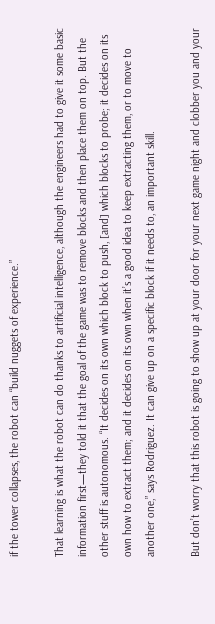if the tower collapses, the robot can “build nuggets of experience.”

That learning is what the robot can do thanks to artificial intelligence, although the engineers had to give it some basic information first—they told it that the goal of the game was to remove blocks and then place them on top. But the other stuff is autonomous. “It decides on its own which block to push, [and] which blocks to probe; it decides on its own how to extract them; and it decides on its own when it’s a good idea to keep extracting them, or to move to another one,” says Rodriguez. It can give up on a specific block if it needs to, an important skill.

But don’t worry that this robot is going to show up at your door for your next game night and clobber you and your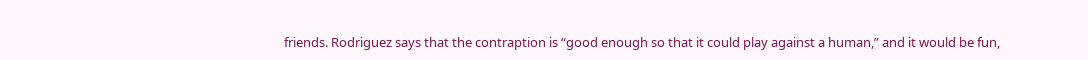friends. Rodriguez says that the contraption is “good enough so that it could play against a human,” and it would be fun,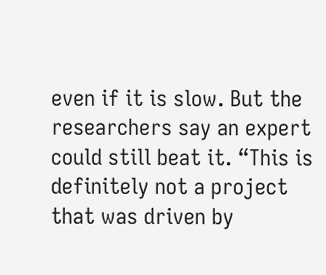even if it is slow. But the researchers say an expert could still beat it. “This is definitely not a project that was driven by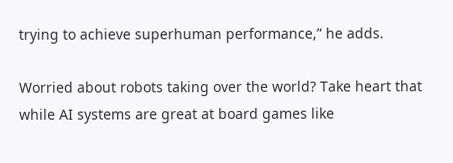trying to achieve superhuman performance,” he adds.

Worried about robots taking over the world? Take heart that while AI systems are great at board games like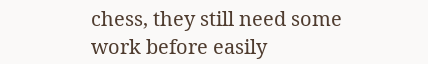chess, they still need some work before easily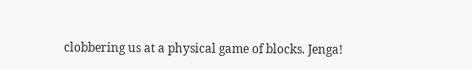clobbering us at a physical game of blocks. Jenga!